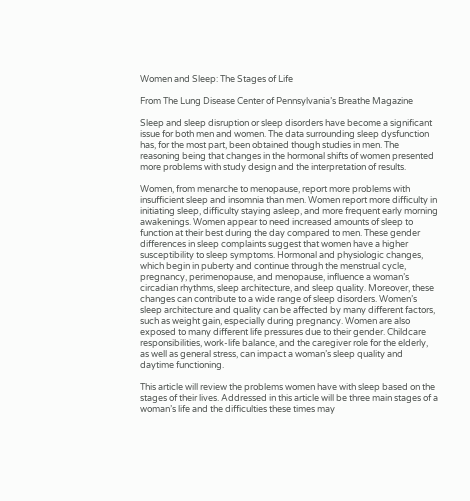Women and Sleep: The Stages of Life

From The Lung Disease Center of Pennsylvania’s Breathe Magazine

Sleep and sleep disruption or sleep disorders have become a significant issue for both men and women. The data surrounding sleep dysfunction has, for the most part, been obtained though studies in men. The reasoning being that changes in the hormonal shifts of women presented more problems with study design and the interpretation of results.

Women, from menarche to menopause, report more problems with insufficient sleep and insomnia than men. Women report more difficulty in initiating sleep, difficulty staying asleep, and more frequent early morning awakenings. Women appear to need increased amounts of sleep to function at their best during the day compared to men. These gender differences in sleep complaints suggest that women have a higher susceptibility to sleep symptoms. Hormonal and physiologic changes, which begin in puberty and continue through the menstrual cycle, pregnancy, perimenopause, and menopause, influence a woman’s circadian rhythms, sleep architecture, and sleep quality. Moreover, these changes can contribute to a wide range of sleep disorders. Women’s sleep architecture and quality can be affected by many different factors, such as weight gain, especially during pregnancy. Women are also exposed to many different life pressures due to their gender. Childcare responsibilities, work-life balance, and the caregiver role for the elderly, as well as general stress, can impact a woman’s sleep quality and daytime functioning.

This article will review the problems women have with sleep based on the stages of their lives. Addressed in this article will be three main stages of a woman’s life and the difficulties these times may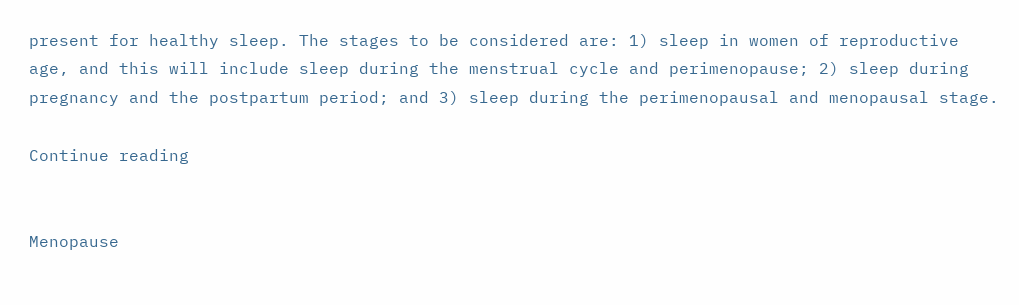present for healthy sleep. The stages to be considered are: 1) sleep in women of reproductive age, and this will include sleep during the menstrual cycle and perimenopause; 2) sleep during pregnancy and the postpartum period; and 3) sleep during the perimenopausal and menopausal stage.

Continue reading


Menopause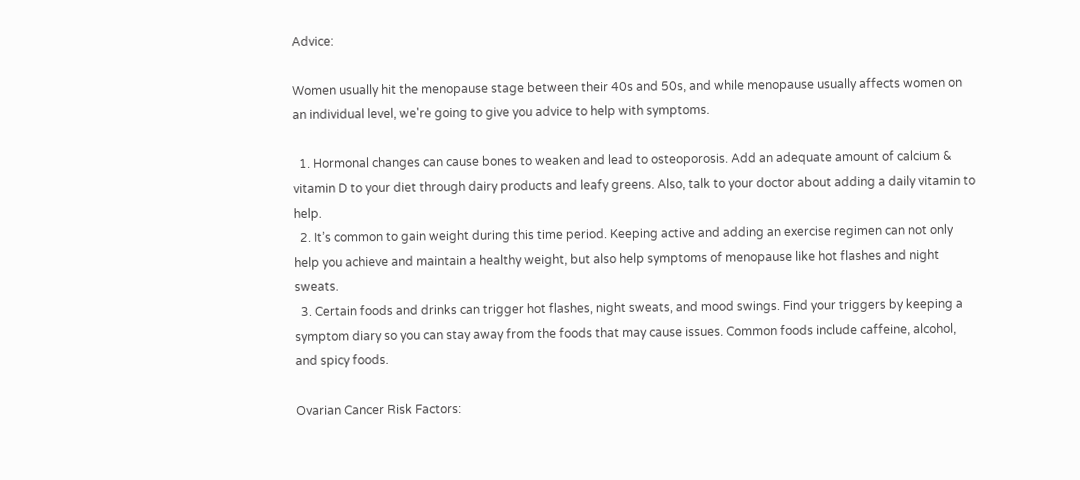Advice:

Women usually hit the menopause stage between their 40s and 50s, and while menopause usually affects women on an individual level, we're going to give you advice to help with symptoms.

  1. Hormonal changes can cause bones to weaken and lead to osteoporosis. Add an adequate amount of calcium & vitamin D to your diet through dairy products and leafy greens. Also, talk to your doctor about adding a daily vitamin to help.
  2. It’s common to gain weight during this time period. Keeping active and adding an exercise regimen can not only help you achieve and maintain a healthy weight, but also help symptoms of menopause like hot flashes and night sweats.
  3. Certain foods and drinks can trigger hot flashes, night sweats, and mood swings. Find your triggers by keeping a symptom diary so you can stay away from the foods that may cause issues. Common foods include caffeine, alcohol, and spicy foods.

Ovarian Cancer Risk Factors: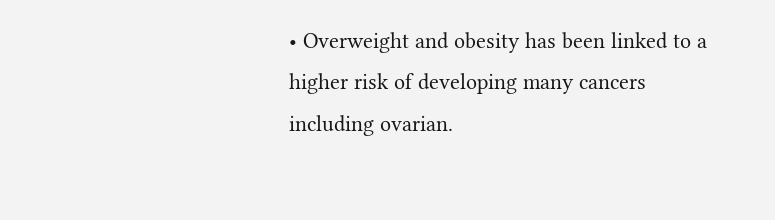• Overweight and obesity has been linked to a higher risk of developing many cancers including ovarian.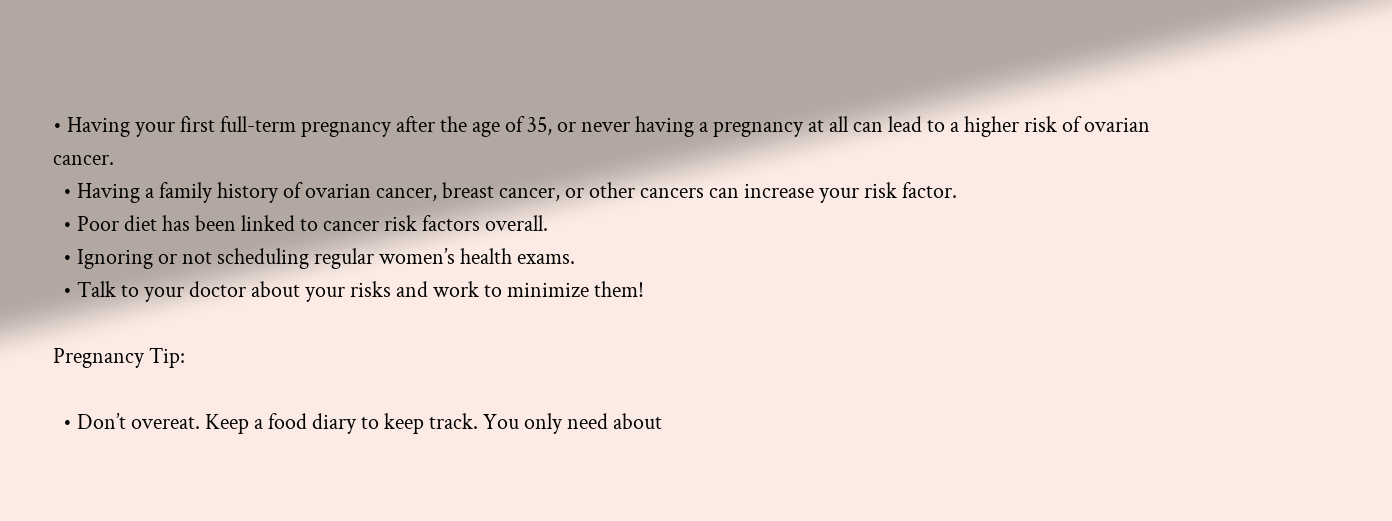• Having your first full-term pregnancy after the age of 35, or never having a pregnancy at all can lead to a higher risk of ovarian cancer.
  • Having a family history of ovarian cancer, breast cancer, or other cancers can increase your risk factor.
  • Poor diet has been linked to cancer risk factors overall.
  • Ignoring or not scheduling regular women’s health exams.
  • Talk to your doctor about your risks and work to minimize them!

Pregnancy Tip:

  • Don’t overeat. Keep a food diary to keep track. You only need about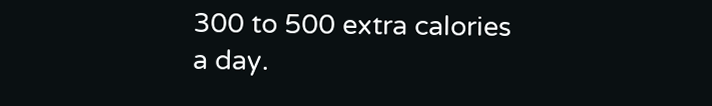300 to 500 extra calories a day.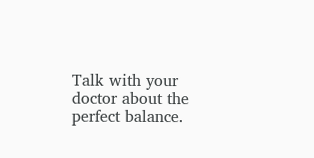Talk with your doctor about the perfect balance.